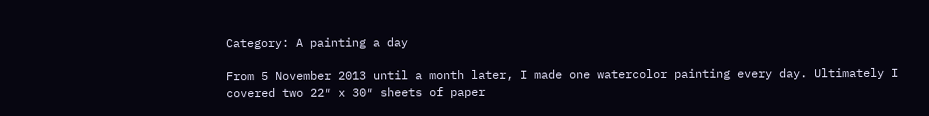Category: A painting a day

From 5 November 2013 until a month later, I made one watercolor painting every day. Ultimately I covered two 22″ x 30″ sheets of paper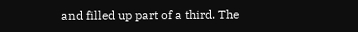and filled up part of a third. The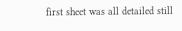first sheet was all detailed still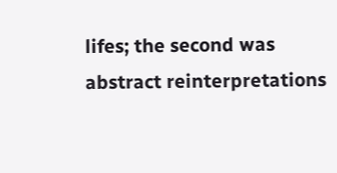lifes; the second was abstract reinterpretations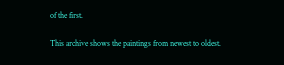of the first.

This archive shows the paintings from newest to oldest.